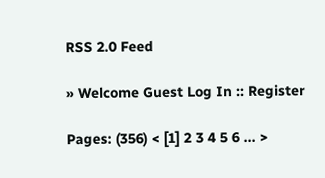RSS 2.0 Feed

» Welcome Guest Log In :: Register

Pages: (356) < [1] 2 3 4 5 6 ... >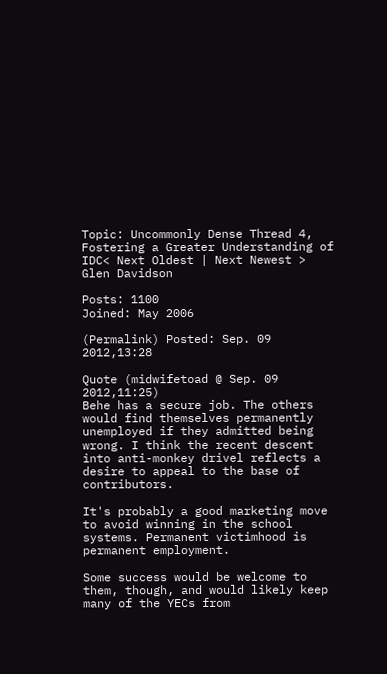Topic: Uncommonly Dense Thread 4, Fostering a Greater Understanding of IDC< Next Oldest | Next Newest >
Glen Davidson

Posts: 1100
Joined: May 2006

(Permalink) Posted: Sep. 09 2012,13:28

Quote (midwifetoad @ Sep. 09 2012,11:25)
Behe has a secure job. The others would find themselves permanently unemployed if they admitted being wrong. I think the recent descent into anti-monkey drivel reflects a desire to appeal to the base of contributors.

It's probably a good marketing move to avoid winning in the school systems. Permanent victimhood is permanent employment.

Some success would be welcome to them, though, and would likely keep many of the YECs from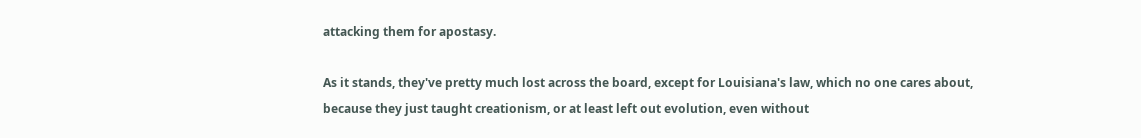attacking them for apostasy.

As it stands, they've pretty much lost across the board, except for Louisiana's law, which no one cares about, because they just taught creationism, or at least left out evolution, even without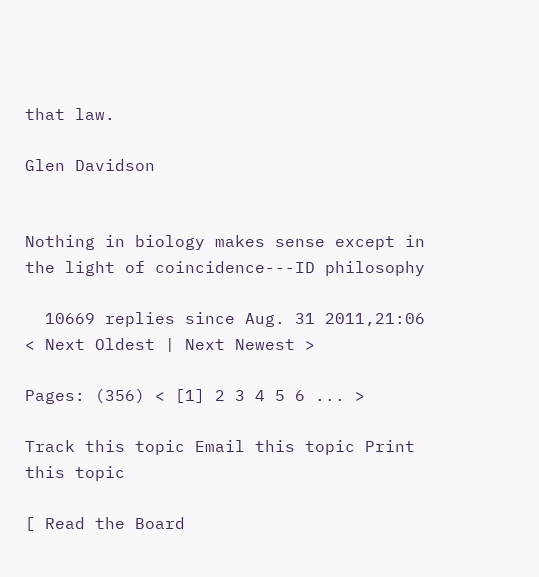that law.

Glen Davidson


Nothing in biology makes sense except in the light of coincidence---ID philosophy

  10669 replies since Aug. 31 2011,21:06 < Next Oldest | Next Newest >

Pages: (356) < [1] 2 3 4 5 6 ... >

Track this topic Email this topic Print this topic

[ Read the Board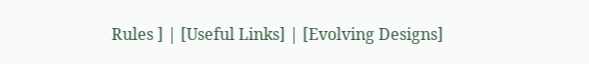Rules ] | [Useful Links] | [Evolving Designs]